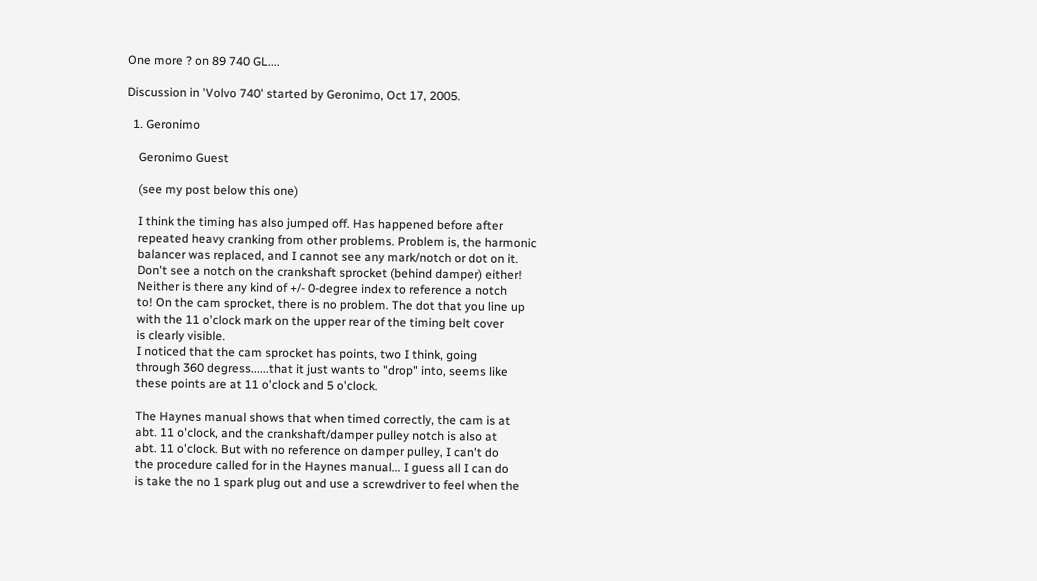One more ? on 89 740 GL....

Discussion in 'Volvo 740' started by Geronimo, Oct 17, 2005.

  1. Geronimo

    Geronimo Guest

    (see my post below this one)

    I think the timing has also jumped off. Has happened before after
    repeated heavy cranking from other problems. Problem is, the harmonic
    balancer was replaced, and I cannot see any mark/notch or dot on it.
    Don't see a notch on the crankshaft sprocket (behind damper) either!
    Neither is there any kind of +/- 0-degree index to reference a notch
    to! On the cam sprocket, there is no problem. The dot that you line up
    with the 11 o'clock mark on the upper rear of the timing belt cover
    is clearly visible.
    I noticed that the cam sprocket has points, two I think, going
    through 360 degress......that it just wants to "drop" into, seems like
    these points are at 11 o'clock and 5 o'clock.

    The Haynes manual shows that when timed correctly, the cam is at
    abt. 11 o'clock, and the crankshaft/damper pulley notch is also at
    abt. 11 o'clock. But with no reference on damper pulley, I can't do
    the procedure called for in the Haynes manual... I guess all I can do
    is take the no 1 spark plug out and use a screwdriver to feel when the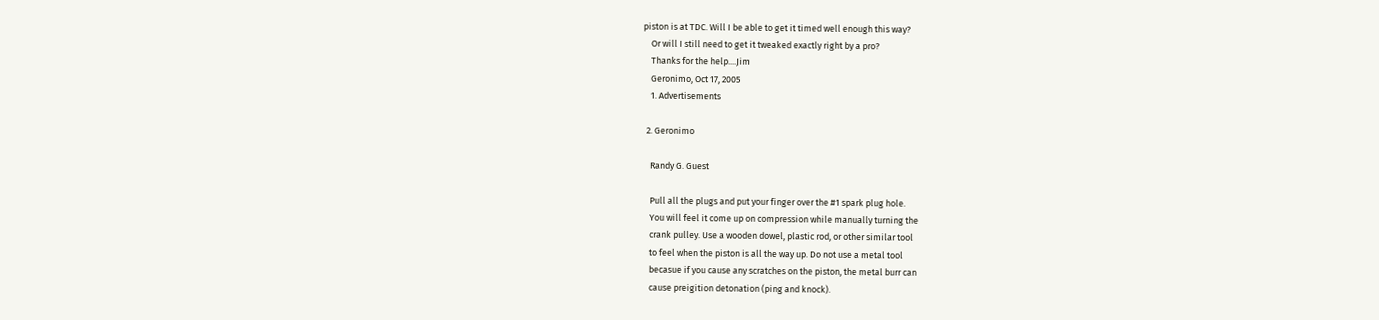piston is at TDC. Will I be able to get it timed well enough this way?
    Or will I still need to get it tweaked exactly right by a pro?
    Thanks for the help....Jim
    Geronimo, Oct 17, 2005
    1. Advertisements

  2. Geronimo

    Randy G. Guest

    Pull all the plugs and put your finger over the #1 spark plug hole.
    You will feel it come up on compression while manually turning the
    crank pulley. Use a wooden dowel, plastic rod, or other similar tool
    to feel when the piston is all the way up. Do not use a metal tool
    becasue if you cause any scratches on the piston, the metal burr can
    cause preigition detonation (ping and knock).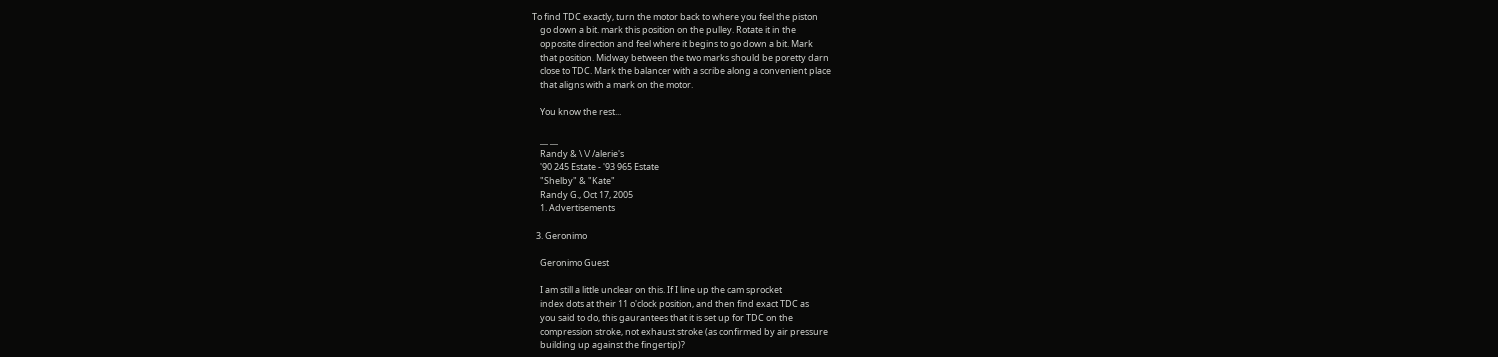To find TDC exactly, turn the motor back to where you feel the piston
    go down a bit. mark this position on the pulley. Rotate it in the
    opposite direction and feel where it begins to go down a bit. Mark
    that position. Midway between the two marks should be poretty darn
    close to TDC. Mark the balancer with a scribe along a convenient place
    that aligns with a mark on the motor.

    You know the rest...

    __ __
    Randy & \ \/ /alerie's
    '90 245 Estate - '93 965 Estate
    "Shelby" & "Kate"
    Randy G., Oct 17, 2005
    1. Advertisements

  3. Geronimo

    Geronimo Guest

    I am still a little unclear on this. If I line up the cam sprocket
    index dots at their 11 o'clock position, and then find exact TDC as
    you said to do, this gaurantees that it is set up for TDC on the
    compression stroke, not exhaust stroke (as confirmed by air pressure
    building up against the fingertip)?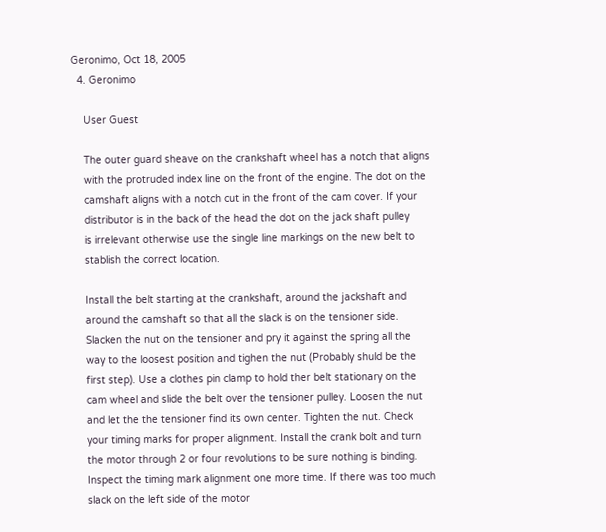Geronimo, Oct 18, 2005
  4. Geronimo

    User Guest

    The outer guard sheave on the crankshaft wheel has a notch that aligns
    with the protruded index line on the front of the engine. The dot on the
    camshaft aligns with a notch cut in the front of the cam cover. If your
    distributor is in the back of the head the dot on the jack shaft pulley
    is irrelevant otherwise use the single line markings on the new belt to
    stablish the correct location.

    Install the belt starting at the crankshaft, around the jackshaft and
    around the camshaft so that all the slack is on the tensioner side.
    Slacken the nut on the tensioner and pry it against the spring all the
    way to the loosest position and tighen the nut (Probably shuld be the
    first step). Use a clothes pin clamp to hold ther belt stationary on the
    cam wheel and slide the belt over the tensioner pulley. Loosen the nut
    and let the the tensioner find its own center. Tighten the nut. Check
    your timing marks for proper alignment. Install the crank bolt and turn
    the motor through 2 or four revolutions to be sure nothing is binding.
    Inspect the timing mark alignment one more time. If there was too much
    slack on the left side of the motor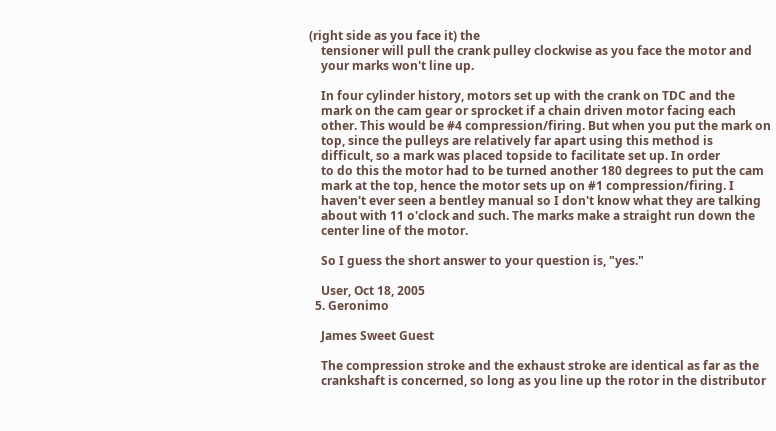(right side as you face it) the
    tensioner will pull the crank pulley clockwise as you face the motor and
    your marks won't line up.

    In four cylinder history, motors set up with the crank on TDC and the
    mark on the cam gear or sprocket if a chain driven motor facing each
    other. This would be #4 compression/firing. But when you put the mark on
    top, since the pulleys are relatively far apart using this method is
    difficult, so a mark was placed topside to facilitate set up. In order
    to do this the motor had to be turned another 180 degrees to put the cam
    mark at the top, hence the motor sets up on #1 compression/firing. I
    haven't ever seen a bentley manual so I don't know what they are talking
    about with 11 o'clock and such. The marks make a straight run down the
    center line of the motor.

    So I guess the short answer to your question is, "yes."

    User, Oct 18, 2005
  5. Geronimo

    James Sweet Guest

    The compression stroke and the exhaust stroke are identical as far as the
    crankshaft is concerned, so long as you line up the rotor in the distributor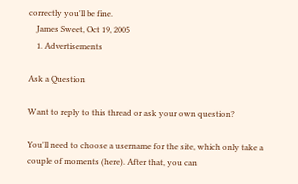correctly you'll be fine.
    James Sweet, Oct 19, 2005
    1. Advertisements

Ask a Question

Want to reply to this thread or ask your own question?

You'll need to choose a username for the site, which only take a couple of moments (here). After that, you can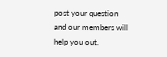post your question and our members will help you out.